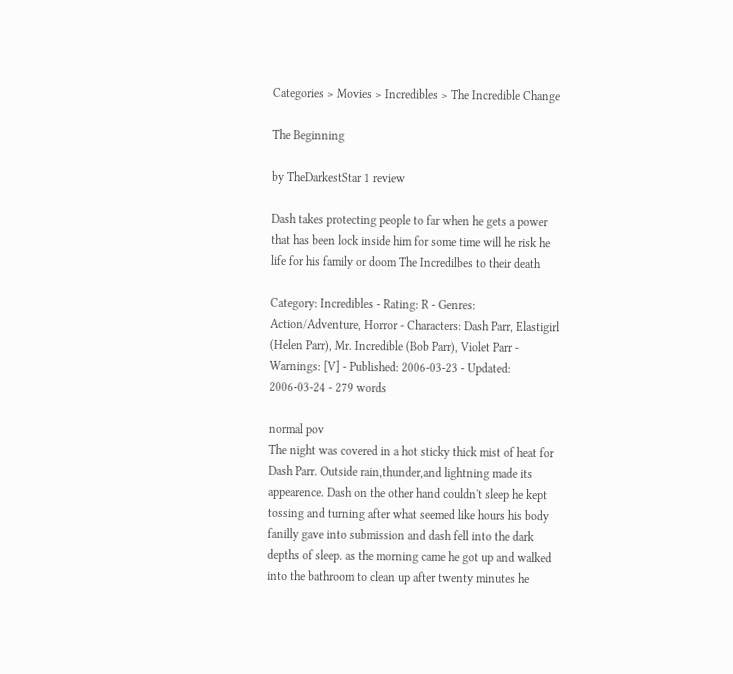Categories > Movies > Incredibles > The Incredible Change

The Beginning

by TheDarkestStar 1 review

Dash takes protecting people to far when he gets a power that has been lock inside him for some time will he risk he life for his family or doom The Incredilbes to their death

Category: Incredibles - Rating: R - Genres: Action/Adventure, Horror - Characters: Dash Parr, Elastigirl (Helen Parr), Mr. Incredible (Bob Parr), Violet Parr - Warnings: [V] - Published: 2006-03-23 - Updated: 2006-03-24 - 279 words

normal pov
The night was covered in a hot sticky thick mist of heat for Dash Parr. Outside rain,thunder,and lightning made its appearence. Dash on the other hand couldn't sleep he kept tossing and turning after what seemed like hours his body fanilly gave into submission and dash fell into the dark depths of sleep. as the morning came he got up and walked into the bathroom to clean up after twenty minutes he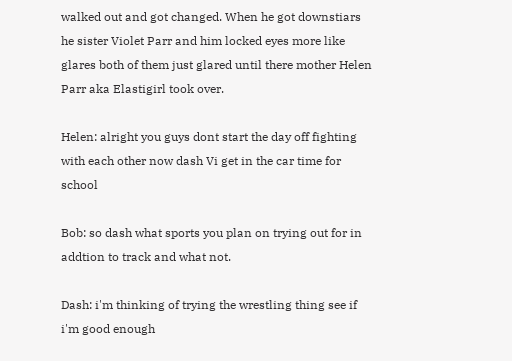walked out and got changed. When he got downstiars he sister Violet Parr and him locked eyes more like glares both of them just glared until there mother Helen Parr aka Elastigirl took over.

Helen: alright you guys dont start the day off fighting with each other now dash Vi get in the car time for school

Bob: so dash what sports you plan on trying out for in addtion to track and what not.

Dash: i'm thinking of trying the wrestling thing see if i'm good enough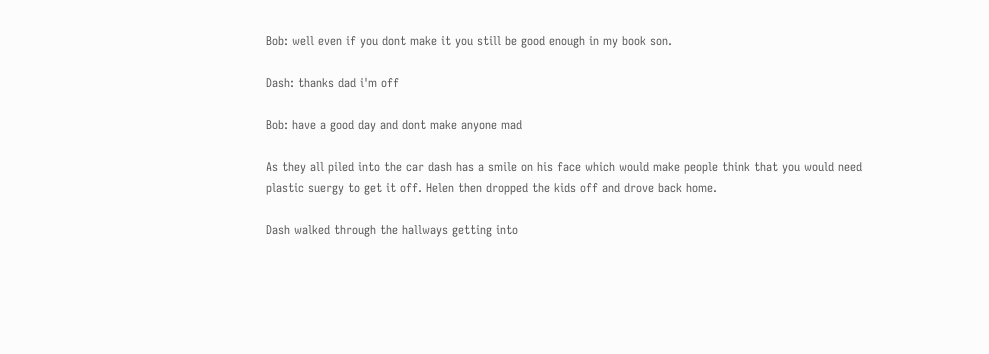Bob: well even if you dont make it you still be good enough in my book son.

Dash: thanks dad i'm off

Bob: have a good day and dont make anyone mad

As they all piled into the car dash has a smile on his face which would make people think that you would need plastic suergy to get it off. Helen then dropped the kids off and drove back home.

Dash walked through the hallways getting into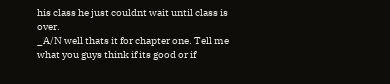his class he just couldnt wait until class is over.
_A/N well thats it for chapter one. Tell me what you guys think if its good or if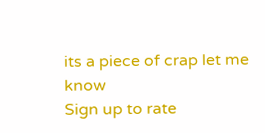its a piece of crap let me know
Sign up to rate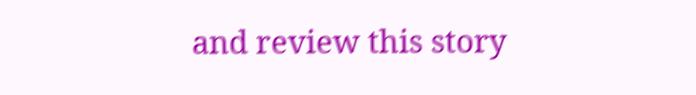and review this story